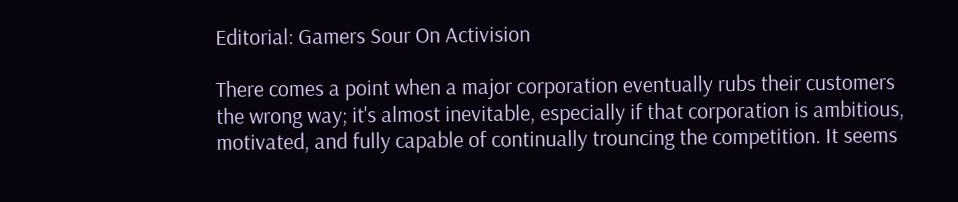Editorial: Gamers Sour On Activision

There comes a point when a major corporation eventually rubs their customers the wrong way; it's almost inevitable, especially if that corporation is ambitious, motivated, and fully capable of continually trouncing the competition. It seems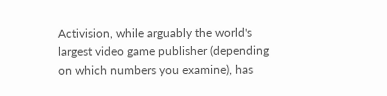Activision, while arguably the world's largest video game publisher (depending on which numbers you examine), has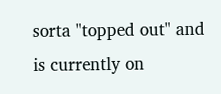sorta "topped out" and is currently on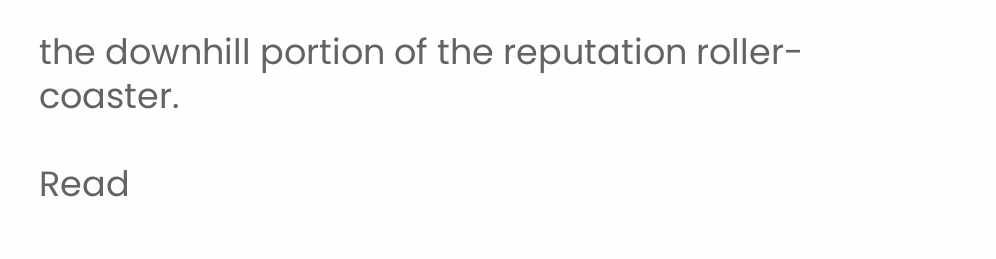the downhill portion of the reputation roller-coaster.

Read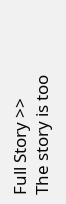Full Story >>
The story is too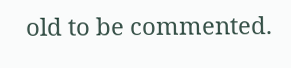old to be commented.